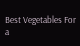Best Vegetables For a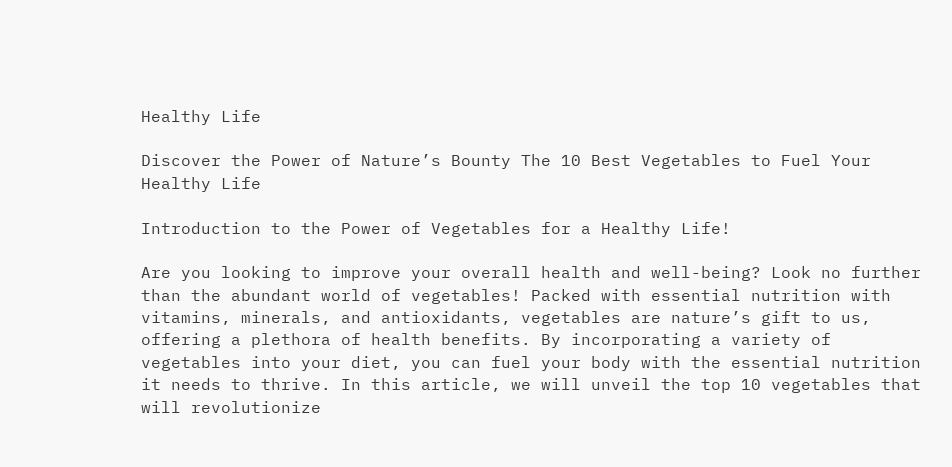Healthy Life

Discover the Power of Nature’s Bounty The 10 Best Vegetables to Fuel Your Healthy Life

Introduction to the Power of Vegetables for a Healthy Life!

Are you looking to improve your overall health and well-being? Look no further than the abundant world of vegetables! Packed with essential nutrition with vitamins, minerals, and antioxidants, vegetables are nature’s gift to us, offering a plethora of health benefits. By incorporating a variety of vegetables into your diet, you can fuel your body with the essential nutrition it needs to thrive. In this article, we will unveil the top 10 vegetables that will revolutionize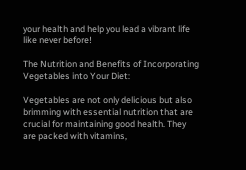your health and help you lead a vibrant life like never before!

The Nutrition and Benefits of Incorporating Vegetables into Your Diet:

Vegetables are not only delicious but also brimming with essential nutrition that are crucial for maintaining good health. They are packed with vitamins,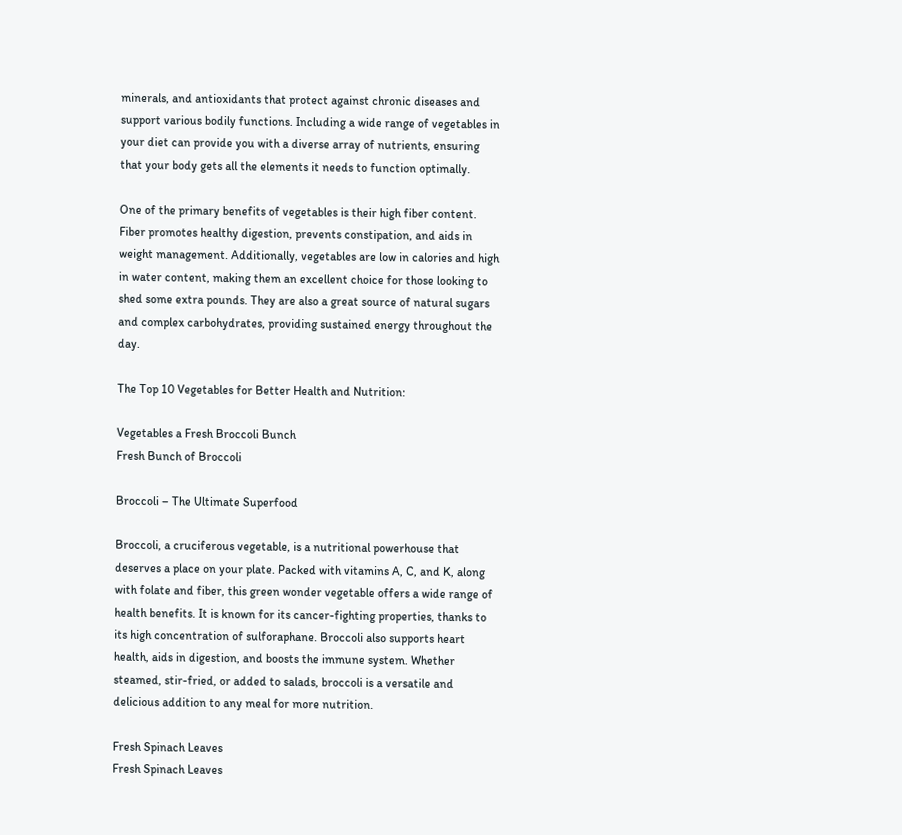minerals, and antioxidants that protect against chronic diseases and support various bodily functions. Including a wide range of vegetables in your diet can provide you with a diverse array of nutrients, ensuring that your body gets all the elements it needs to function optimally.

One of the primary benefits of vegetables is their high fiber content. Fiber promotes healthy digestion, prevents constipation, and aids in weight management. Additionally, vegetables are low in calories and high in water content, making them an excellent choice for those looking to shed some extra pounds. They are also a great source of natural sugars and complex carbohydrates, providing sustained energy throughout the day.

The Top 10 Vegetables for Better Health and Nutrition:

Vegetables a Fresh Broccoli Bunch
Fresh Bunch of Broccoli

Broccoli – The Ultimate Superfood

Broccoli, a cruciferous vegetable, is a nutritional powerhouse that deserves a place on your plate. Packed with vitamins A, C, and K, along with folate and fiber, this green wonder vegetable offers a wide range of health benefits. It is known for its cancer-fighting properties, thanks to its high concentration of sulforaphane. Broccoli also supports heart health, aids in digestion, and boosts the immune system. Whether steamed, stir-fried, or added to salads, broccoli is a versatile and delicious addition to any meal for more nutrition.

Fresh Spinach Leaves
Fresh Spinach Leaves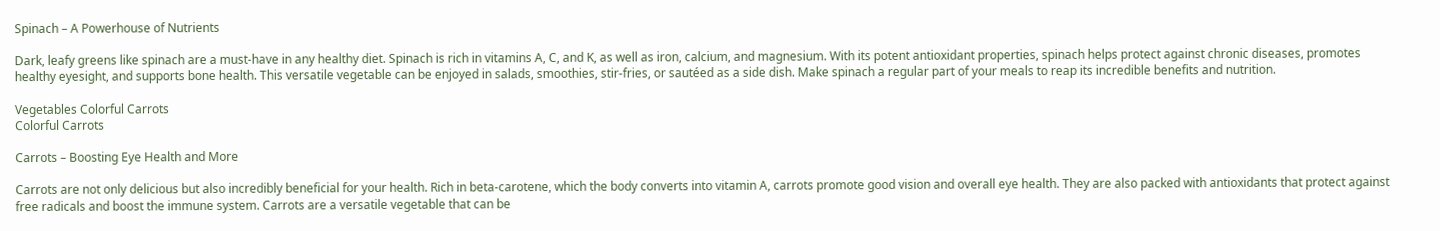Spinach – A Powerhouse of Nutrients

Dark, leafy greens like spinach are a must-have in any healthy diet. Spinach is rich in vitamins A, C, and K, as well as iron, calcium, and magnesium. With its potent antioxidant properties, spinach helps protect against chronic diseases, promotes healthy eyesight, and supports bone health. This versatile vegetable can be enjoyed in salads, smoothies, stir-fries, or sautéed as a side dish. Make spinach a regular part of your meals to reap its incredible benefits and nutrition.

Vegetables Colorful Carrots
Colorful Carrots

Carrots – Boosting Eye Health and More

Carrots are not only delicious but also incredibly beneficial for your health. Rich in beta-carotene, which the body converts into vitamin A, carrots promote good vision and overall eye health. They are also packed with antioxidants that protect against free radicals and boost the immune system. Carrots are a versatile vegetable that can be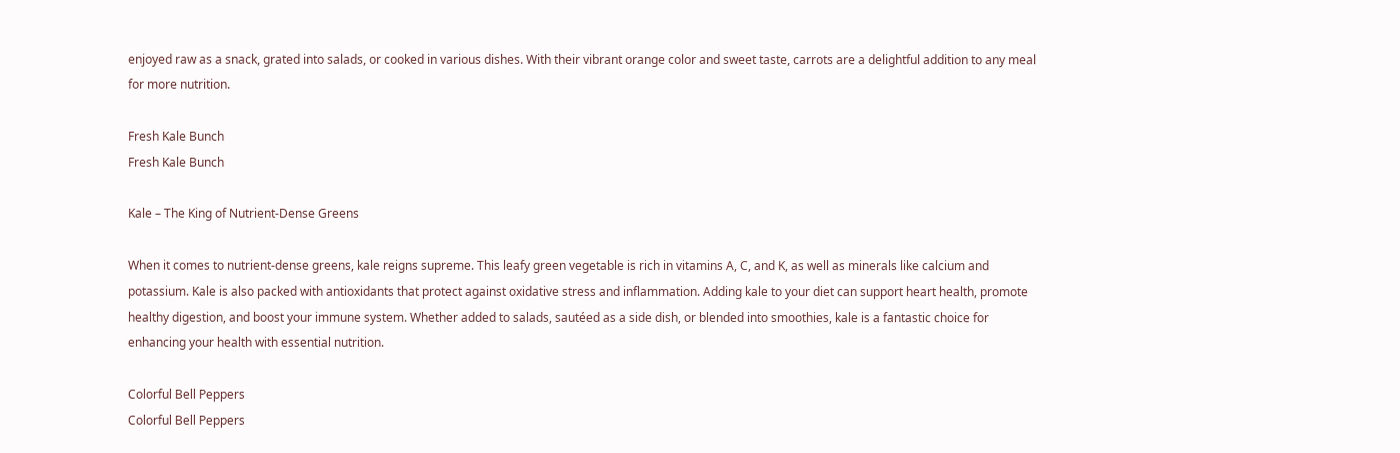enjoyed raw as a snack, grated into salads, or cooked in various dishes. With their vibrant orange color and sweet taste, carrots are a delightful addition to any meal for more nutrition.

Fresh Kale Bunch
Fresh Kale Bunch

Kale – The King of Nutrient-Dense Greens

When it comes to nutrient-dense greens, kale reigns supreme. This leafy green vegetable is rich in vitamins A, C, and K, as well as minerals like calcium and potassium. Kale is also packed with antioxidants that protect against oxidative stress and inflammation. Adding kale to your diet can support heart health, promote healthy digestion, and boost your immune system. Whether added to salads, sautéed as a side dish, or blended into smoothies, kale is a fantastic choice for enhancing your health with essential nutrition.

Colorful Bell Peppers
Colorful Bell Peppers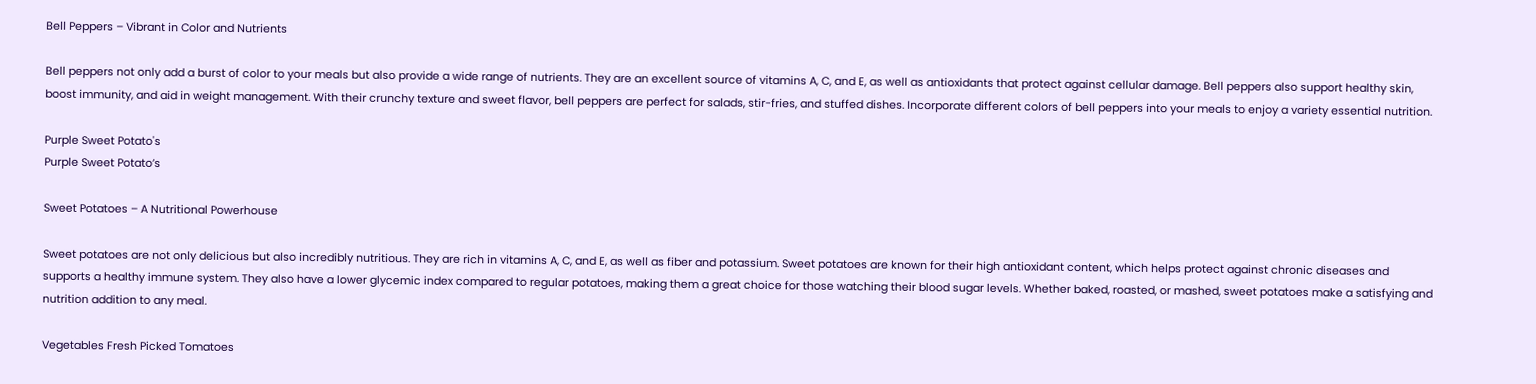Bell Peppers – Vibrant in Color and Nutrients

Bell peppers not only add a burst of color to your meals but also provide a wide range of nutrients. They are an excellent source of vitamins A, C, and E, as well as antioxidants that protect against cellular damage. Bell peppers also support healthy skin, boost immunity, and aid in weight management. With their crunchy texture and sweet flavor, bell peppers are perfect for salads, stir-fries, and stuffed dishes. Incorporate different colors of bell peppers into your meals to enjoy a variety essential nutrition.

Purple Sweet Potato's
Purple Sweet Potato’s

Sweet Potatoes – A Nutritional Powerhouse

Sweet potatoes are not only delicious but also incredibly nutritious. They are rich in vitamins A, C, and E, as well as fiber and potassium. Sweet potatoes are known for their high antioxidant content, which helps protect against chronic diseases and supports a healthy immune system. They also have a lower glycemic index compared to regular potatoes, making them a great choice for those watching their blood sugar levels. Whether baked, roasted, or mashed, sweet potatoes make a satisfying and nutrition addition to any meal.

Vegetables Fresh Picked Tomatoes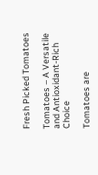Fresh Picked Tomatoes

Tomatoes – A Versatile and Antioxidant-Rich Choice

Tomatoes are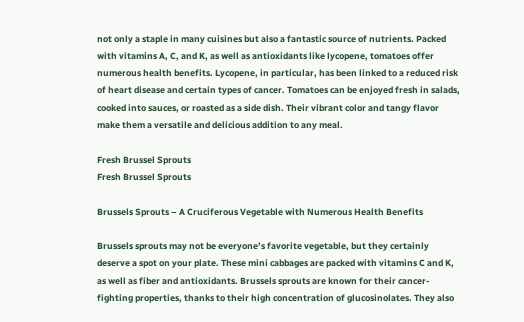not only a staple in many cuisines but also a fantastic source of nutrients. Packed with vitamins A, C, and K, as well as antioxidants like lycopene, tomatoes offer numerous health benefits. Lycopene, in particular, has been linked to a reduced risk of heart disease and certain types of cancer. Tomatoes can be enjoyed fresh in salads, cooked into sauces, or roasted as a side dish. Their vibrant color and tangy flavor make them a versatile and delicious addition to any meal.

Fresh Brussel Sprouts
Fresh Brussel Sprouts

Brussels Sprouts – A Cruciferous Vegetable with Numerous Health Benefits

Brussels sprouts may not be everyone’s favorite vegetable, but they certainly deserve a spot on your plate. These mini cabbages are packed with vitamins C and K, as well as fiber and antioxidants. Brussels sprouts are known for their cancer-fighting properties, thanks to their high concentration of glucosinolates. They also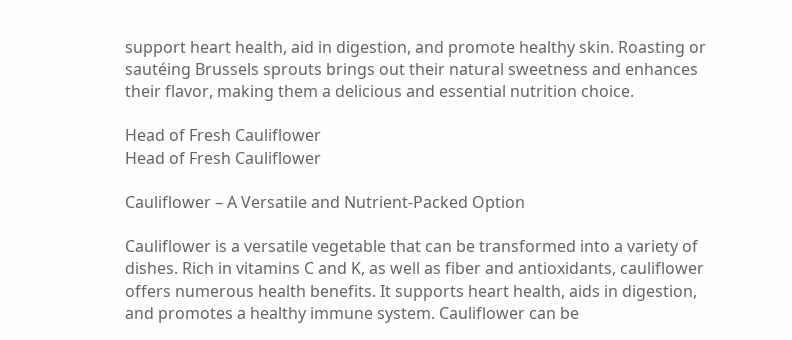support heart health, aid in digestion, and promote healthy skin. Roasting or sautéing Brussels sprouts brings out their natural sweetness and enhances their flavor, making them a delicious and essential nutrition choice.

Head of Fresh Cauliflower
Head of Fresh Cauliflower

Cauliflower – A Versatile and Nutrient-Packed Option

Cauliflower is a versatile vegetable that can be transformed into a variety of dishes. Rich in vitamins C and K, as well as fiber and antioxidants, cauliflower offers numerous health benefits. It supports heart health, aids in digestion, and promotes a healthy immune system. Cauliflower can be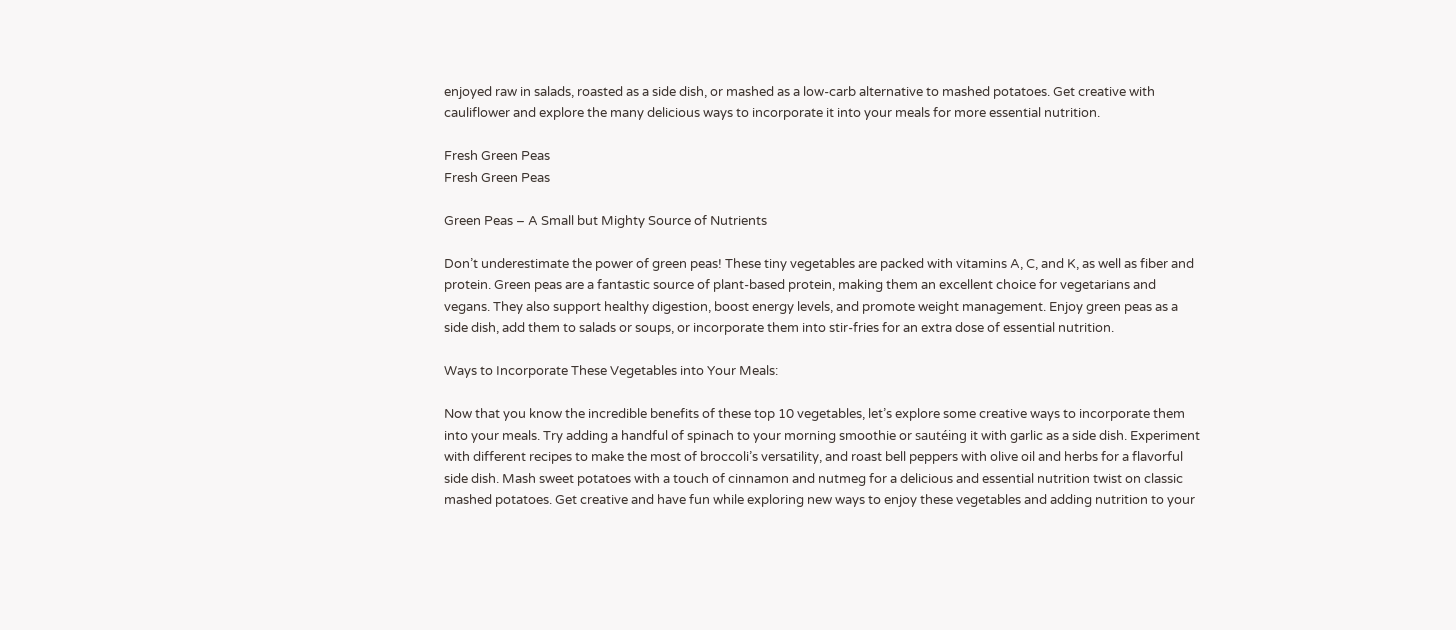enjoyed raw in salads, roasted as a side dish, or mashed as a low-carb alternative to mashed potatoes. Get creative with cauliflower and explore the many delicious ways to incorporate it into your meals for more essential nutrition.

Fresh Green Peas
Fresh Green Peas

Green Peas – A Small but Mighty Source of Nutrients

Don’t underestimate the power of green peas! These tiny vegetables are packed with vitamins A, C, and K, as well as fiber and protein. Green peas are a fantastic source of plant-based protein, making them an excellent choice for vegetarians and vegans. They also support healthy digestion, boost energy levels, and promote weight management. Enjoy green peas as a side dish, add them to salads or soups, or incorporate them into stir-fries for an extra dose of essential nutrition.

Ways to Incorporate These Vegetables into Your Meals:

Now that you know the incredible benefits of these top 10 vegetables, let’s explore some creative ways to incorporate them into your meals. Try adding a handful of spinach to your morning smoothie or sautéing it with garlic as a side dish. Experiment with different recipes to make the most of broccoli’s versatility, and roast bell peppers with olive oil and herbs for a flavorful side dish. Mash sweet potatoes with a touch of cinnamon and nutmeg for a delicious and essential nutrition twist on classic mashed potatoes. Get creative and have fun while exploring new ways to enjoy these vegetables and adding nutrition to your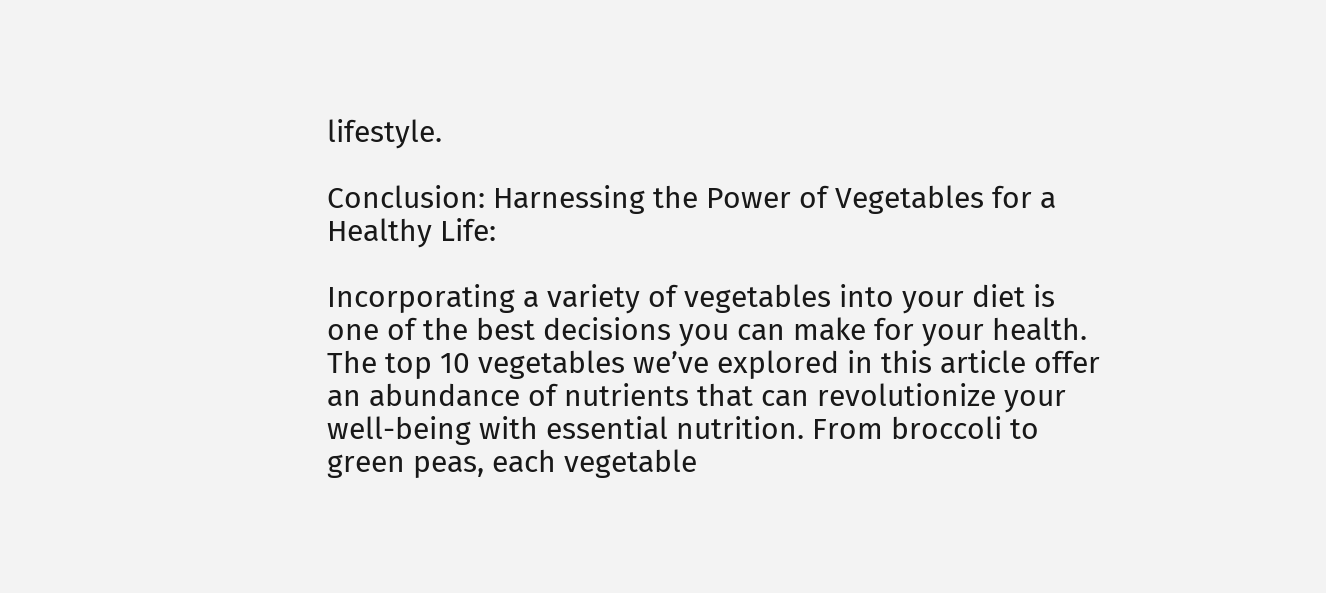lifestyle.

Conclusion: Harnessing the Power of Vegetables for a Healthy Life:

Incorporating a variety of vegetables into your diet is one of the best decisions you can make for your health. The top 10 vegetables we’ve explored in this article offer an abundance of nutrients that can revolutionize your well-being with essential nutrition. From broccoli to green peas, each vegetable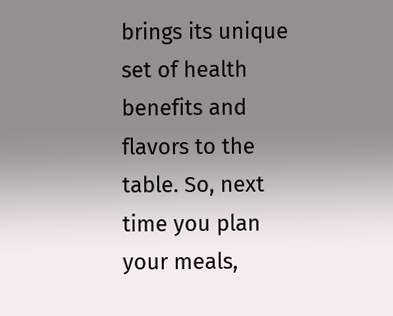brings its unique set of health benefits and flavors to the table. So, next time you plan your meals,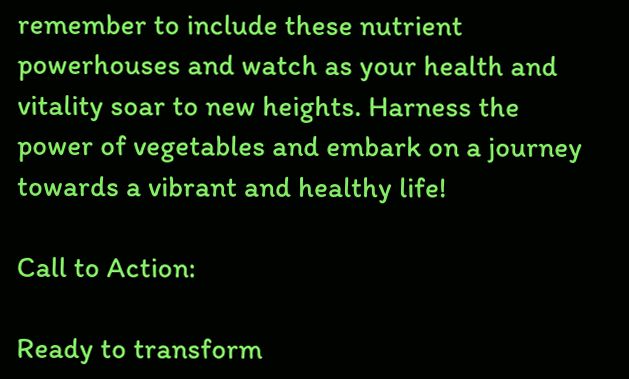remember to include these nutrient powerhouses and watch as your health and vitality soar to new heights. Harness the power of vegetables and embark on a journey towards a vibrant and healthy life!

Call to Action:

Ready to transform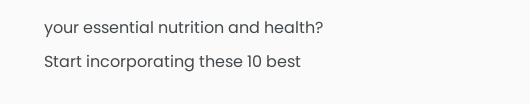your essential nutrition and health? Start incorporating these 10 best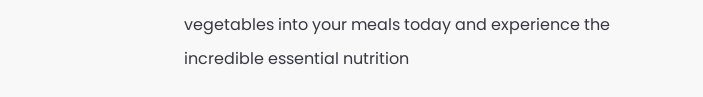vegetables into your meals today and experience the incredible essential nutrition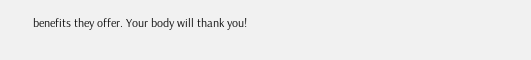benefits they offer. Your body will thank you!